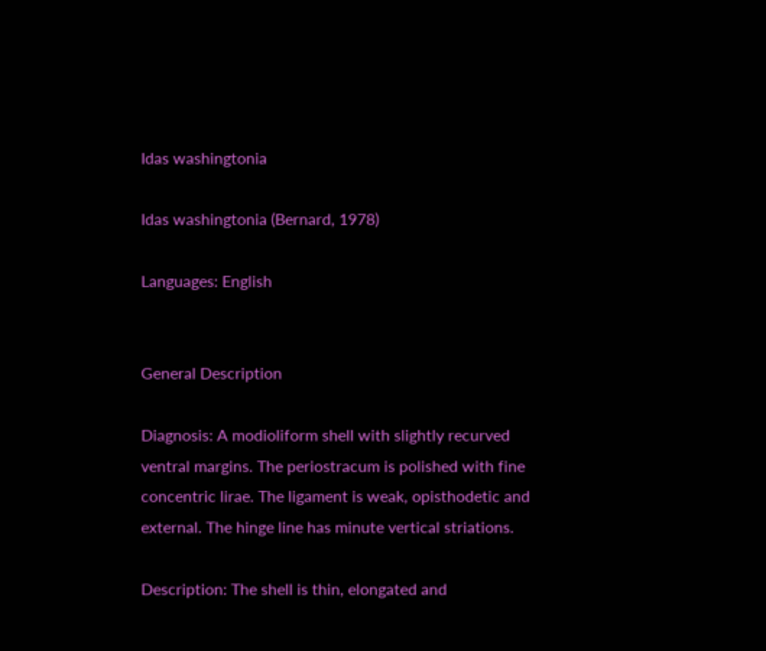Idas washingtonia

Idas washingtonia (Bernard, 1978)

Languages: English


General Description

Diagnosis: A modioliform shell with slightly recurved ventral margins. The periostracum is polished with fine concentric lirae. The ligament is weak, opisthodetic and external. The hinge line has minute vertical striations.

Description: The shell is thin, elongated and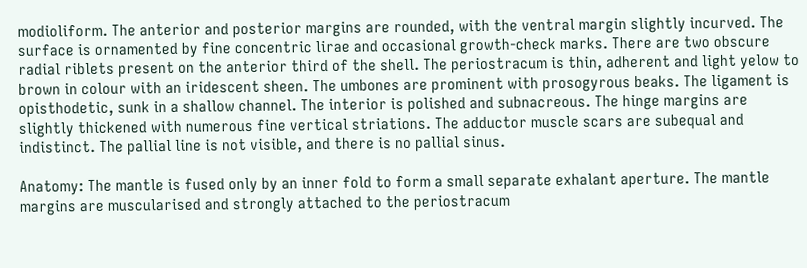modioliform. The anterior and posterior margins are rounded, with the ventral margin slightly incurved. The surface is ornamented by fine concentric lirae and occasional growth-check marks. There are two obscure radial riblets present on the anterior third of the shell. The periostracum is thin, adherent and light yelow to brown in colour with an iridescent sheen. The umbones are prominent with prosogyrous beaks. The ligament is opisthodetic, sunk in a shallow channel. The interior is polished and subnacreous. The hinge margins are slightly thickened with numerous fine vertical striations. The adductor muscle scars are subequal and indistinct. The pallial line is not visible, and there is no pallial sinus.

Anatomy: The mantle is fused only by an inner fold to form a small separate exhalant aperture. The mantle margins are muscularised and strongly attached to the periostracum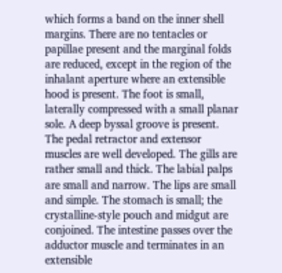which forms a band on the inner shell margins. There are no tentacles or papillae present and the marginal folds are reduced, except in the region of the inhalant aperture where an extensible hood is present. The foot is small, laterally compressed with a small planar sole. A deep byssal groove is present. The pedal retractor and extensor muscles are well developed. The gills are rather small and thick. The labial palps are small and narrow. The lips are small and simple. The stomach is small; the crystalline-style pouch and midgut are conjoined. The intestine passes over the adductor muscle and terminates in an extensible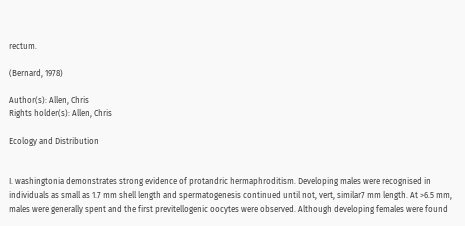rectum.

(Bernard, 1978)

Author(s): Allen, Chris
Rights holder(s): Allen, Chris

Ecology and Distribution


I. washingtonia demonstrates strong evidence of protandric hermaphroditism. Developing males were recognised in individuals as small as 1.7 mm shell length and spermatogenesis continued until not, vert, similar7 mm length. At >6.5 mm, males were generally spent and the first previtellogenic oocytes were observed. Although developing females were found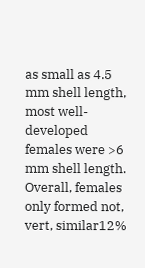as small as 4.5 mm shell length, most well-developed females were >6 mm shell length. Overall, females only formed not, vert, similar12%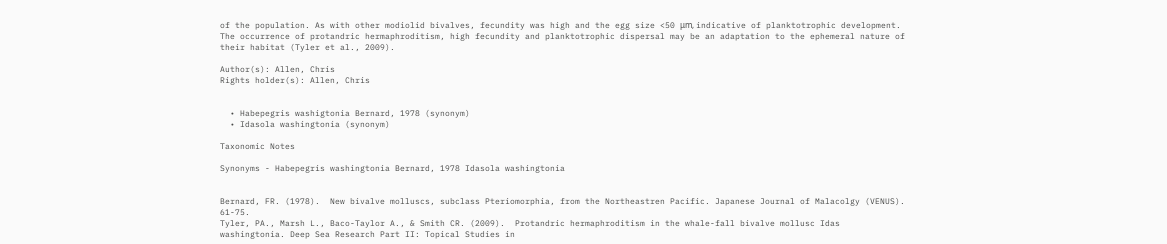of the population. As with other modiolid bivalves, fecundity was high and the egg size <50 μm, indicative of planktotrophic development. The occurrence of protandric hermaphroditism, high fecundity and planktotrophic dispersal may be an adaptation to the ephemeral nature of their habitat (Tyler et al., 2009).

Author(s): Allen, Chris
Rights holder(s): Allen, Chris


  • Habepegris washigtonia Bernard, 1978 (synonym)
  • Idasola washingtonia (synonym)

Taxonomic Notes

Synonyms - Habepegris washingtonia Bernard, 1978 Idasola washingtonia


Bernard, FR. (1978).  New bivalve molluscs, subclass Pteriomorphia, from the Northeastren Pacific. Japanese Journal of Malacolgy (VENUS). 61-75.
Tyler, PA., Marsh L., Baco-Taylor A., & Smith CR. (2009).  Protandric hermaphroditism in the whale-fall bivalve mollusc Idas washingtonia. Deep Sea Research Part II: Topical Studies in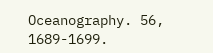Oceanography. 56, 1689-1699.